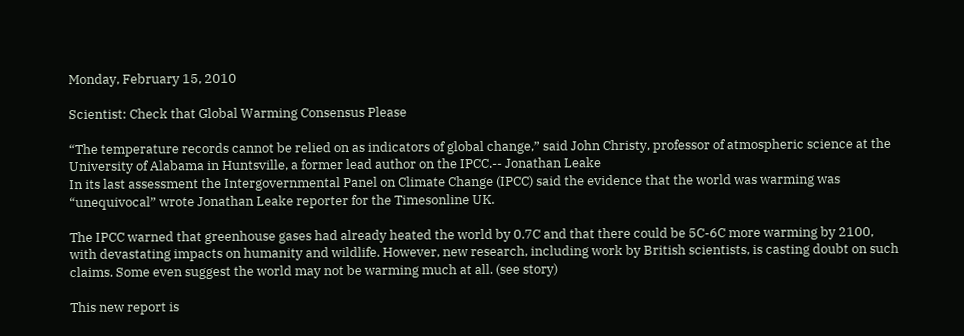Monday, February 15, 2010

Scientist: Check that Global Warming Consensus Please

“The temperature records cannot be relied on as indicators of global change,” said John Christy, professor of atmospheric science at the University of Alabama in Huntsville, a former lead author on the IPCC.-- Jonathan Leake
In its last assessment the Intergovernmental Panel on Climate Change (IPCC) said the evidence that the world was warming was “unequivocal” wrote Jonathan Leake reporter for the Timesonline UK.

The IPCC warned that greenhouse gases had already heated the world by 0.7C and that there could be 5C-6C more warming by 2100, with devastating impacts on humanity and wildlife. However, new research, including work by British scientists, is casting doubt on such claims. Some even suggest the world may not be warming much at all. (see story)

This new report is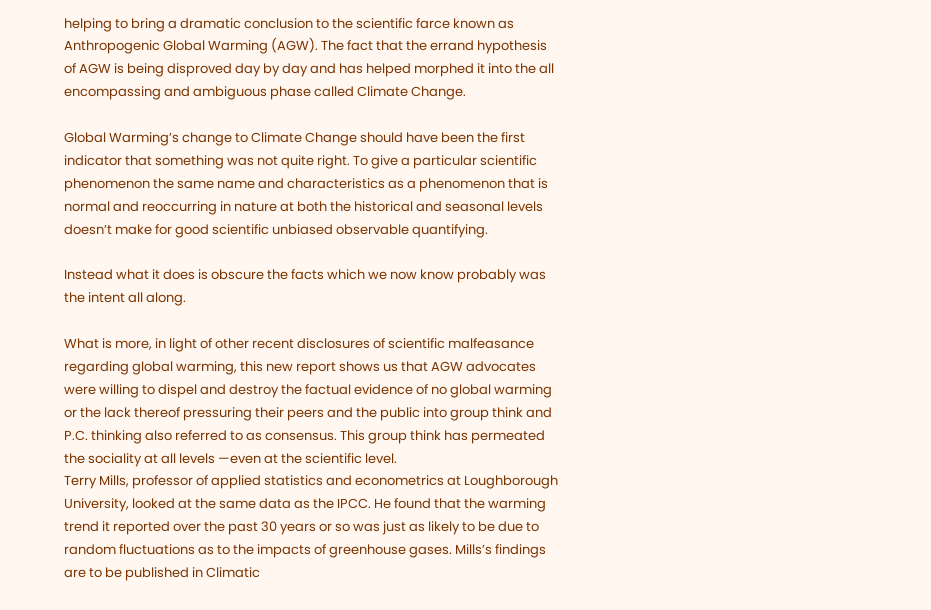helping to bring a dramatic conclusion to the scientific farce known as Anthropogenic Global Warming (AGW). The fact that the errand hypothesis of AGW is being disproved day by day and has helped morphed it into the all encompassing and ambiguous phase called Climate Change.

Global Warming’s change to Climate Change should have been the first indicator that something was not quite right. To give a particular scientific phenomenon the same name and characteristics as a phenomenon that is normal and reoccurring in nature at both the historical and seasonal levels doesn’t make for good scientific unbiased observable quantifying.

Instead what it does is obscure the facts which we now know probably was the intent all along.

What is more, in light of other recent disclosures of scientific malfeasance regarding global warming, this new report shows us that AGW advocates were willing to dispel and destroy the factual evidence of no global warming or the lack thereof pressuring their peers and the public into group think and P.C. thinking also referred to as consensus. This group think has permeated the sociality at all levels —even at the scientific level.
Terry Mills, professor of applied statistics and econometrics at Loughborough University, looked at the same data as the IPCC. He found that the warming trend it reported over the past 30 years or so was just as likely to be due to random fluctuations as to the impacts of greenhouse gases. Mills’s findings are to be published in Climatic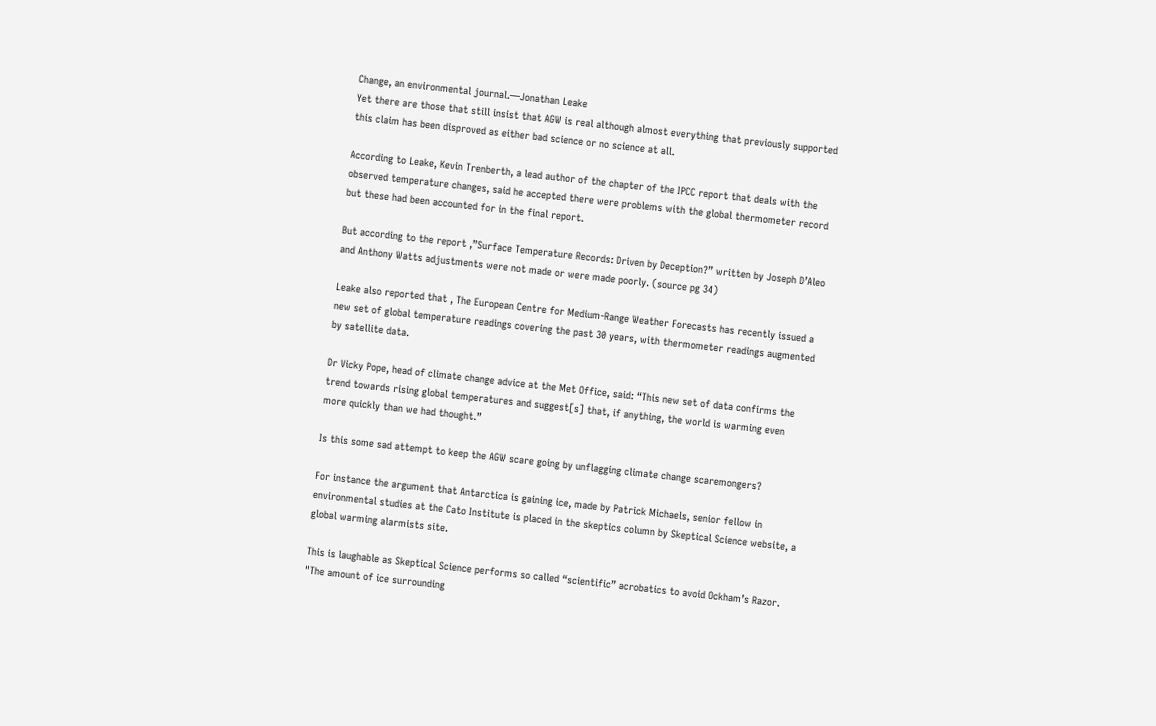Change, an environmental journal.—Jonathan Leake
Yet there are those that still insist that AGW is real although almost everything that previously supported this claim has been disproved as either bad science or no science at all.

According to Leake, Kevin Trenberth, a lead author of the chapter of the IPCC report that deals with the observed temperature changes, said he accepted there were problems with the global thermometer record but these had been accounted for in the final report.

But according to the report ,”Surface Temperature Records: Driven by Deception?” written by Joseph D’Aleo and Anthony Watts adjustments were not made or were made poorly. (source pg 34)

Leake also reported that , The European Centre for Medium-Range Weather Forecasts has recently issued a new set of global temperature readings covering the past 30 years, with thermometer readings augmented by satellite data.

Dr Vicky Pope, head of climate change advice at the Met Office, said: “This new set of data confirms the trend towards rising global temperatures and suggest[s] that, if anything, the world is warming even more quickly than we had thought.”

Is this some sad attempt to keep the AGW scare going by unflagging climate change scaremongers?

For instance the argument that Antarctica is gaining ice, made by Patrick Michaels, senior fellow in environmental studies at the Cato Institute is placed in the skeptics column by Skeptical Science website, a global warming alarmists site.

This is laughable as Skeptical Science performs so called “scientific” acrobatics to avoid Ockham’s Razor.
"The amount of ice surrounding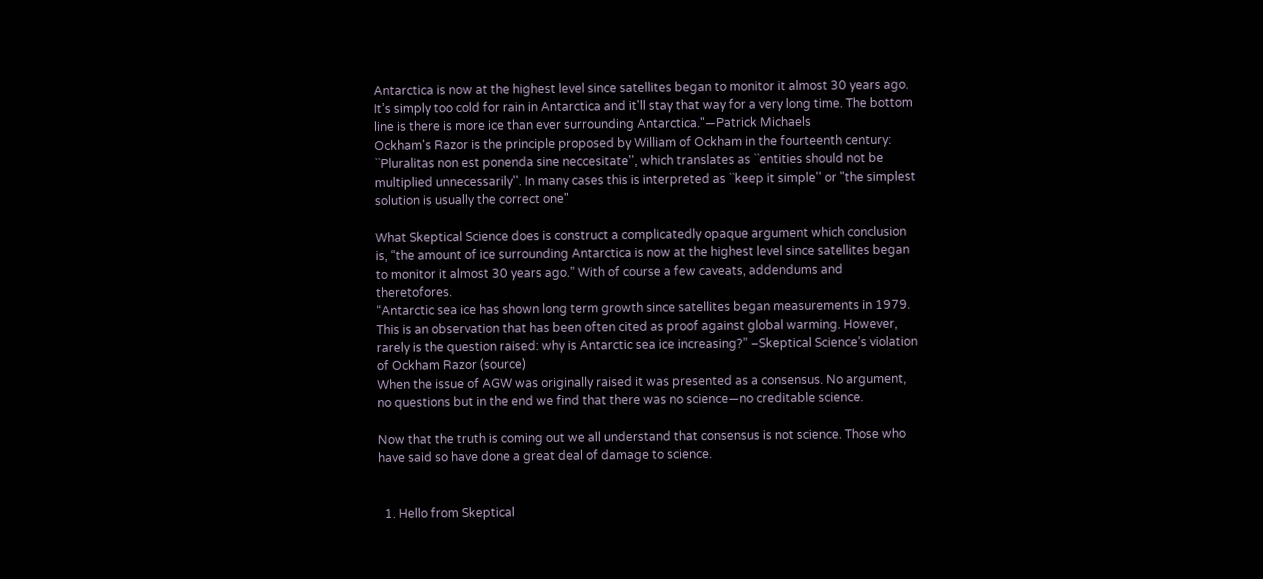Antarctica is now at the highest level since satellites began to monitor it almost 30 years ago. It’s simply too cold for rain in Antarctica and it'll stay that way for a very long time. The bottom line is there is more ice than ever surrounding Antarctica."—Patrick Michaels
Ockham's Razor is the principle proposed by William of Ockham in the fourteenth century: ``Pluralitas non est ponenda sine neccesitate'', which translates as ``entities should not be multiplied unnecessarily''. In many cases this is interpreted as ``keep it simple'' or "the simplest solution is usually the correct one"

What Skeptical Science does is construct a complicatedly opaque argument which conclusion is, “the amount of ice surrounding Antarctica is now at the highest level since satellites began to monitor it almost 30 years ago.” With of course a few caveats, addendums and theretofores.
“Antarctic sea ice has shown long term growth since satellites began measurements in 1979. This is an observation that has been often cited as proof against global warming. However, rarely is the question raised: why is Antarctic sea ice increasing?” –Skeptical Science’s violation of Ockham Razor (source)
When the issue of AGW was originally raised it was presented as a consensus. No argument, no questions but in the end we find that there was no science—no creditable science.

Now that the truth is coming out we all understand that consensus is not science. Those who have said so have done a great deal of damage to science.


  1. Hello from Skeptical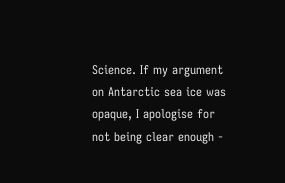Science. If my argument on Antarctic sea ice was opaque, I apologise for not being clear enough -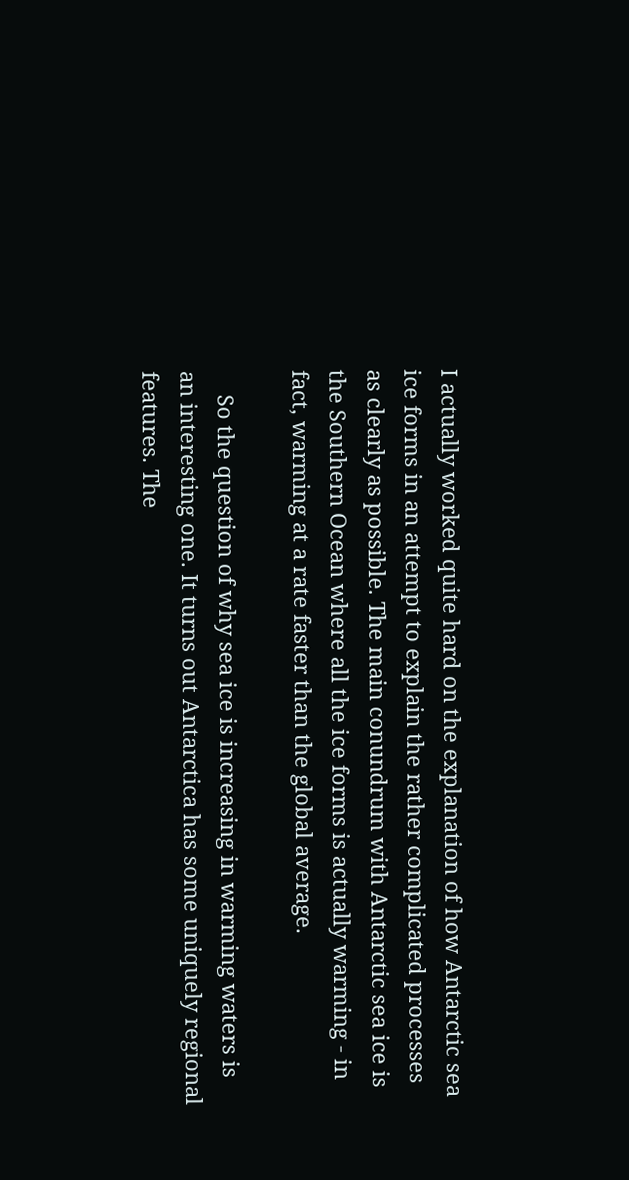I actually worked quite hard on the explanation of how Antarctic sea ice forms in an attempt to explain the rather complicated processes as clearly as possible. The main conundrum with Antarctic sea ice is the Southern Ocean where all the ice forms is actually warming - in fact, warming at a rate faster than the global average.

    So the question of why sea ice is increasing in warming waters is an interesting one. It turns out Antarctica has some uniquely regional features. The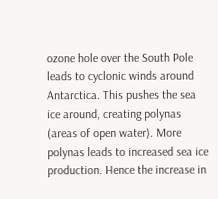ozone hole over the South Pole leads to cyclonic winds around Antarctica. This pushes the sea ice around, creating polynas (areas of open water). More polynas leads to increased sea ice production. Hence the increase in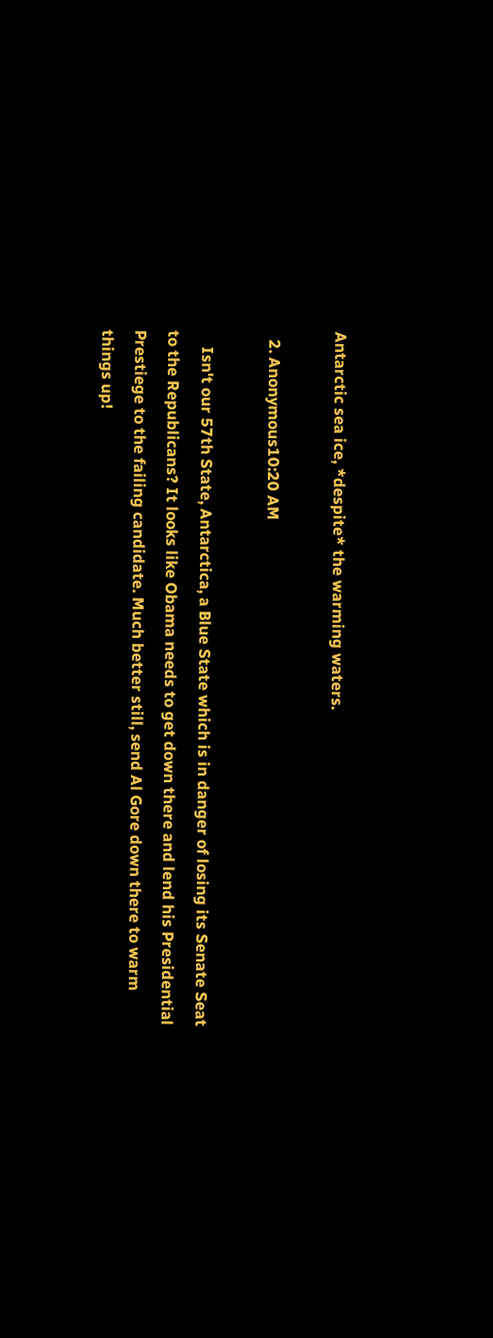Antarctic sea ice, *despite* the warming waters.

  2. Anonymous10:20 AM

    Isn't our 57th State, Antarctica, a Blue State which is in danger of losing its Senate Seat to the Republicans? It looks like Obama needs to get down there and lend his Presidential Prestiege to the failing candidate. Much better still, send Al Gore down there to warm things up!